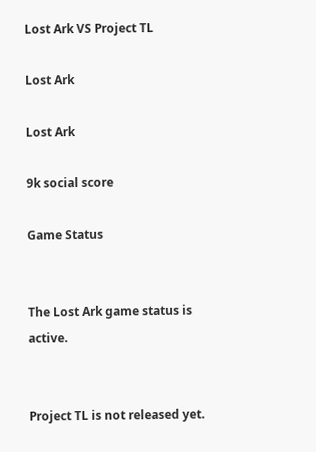Lost Ark VS Project TL

Lost Ark

Lost Ark

9k social score

Game Status


The Lost Ark game status is active.


Project TL is not released yet.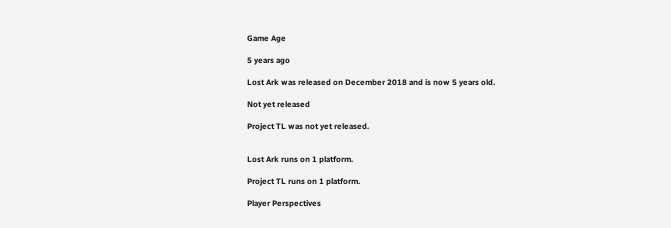Game Age

5 years ago

Lost Ark was released on December 2018 and is now 5 years old.

Not yet released

Project TL was not yet released.


Lost Ark runs on 1 platform.

Project TL runs on 1 platform.

Player Perspectives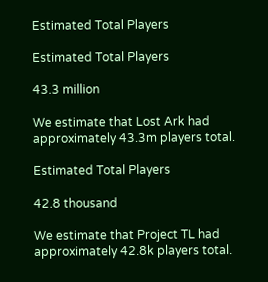Estimated Total Players

Estimated Total Players

43.3 million

We estimate that Lost Ark had approximately 43.3m players total.

Estimated Total Players

42.8 thousand

We estimate that Project TL had approximately 42.8k players total.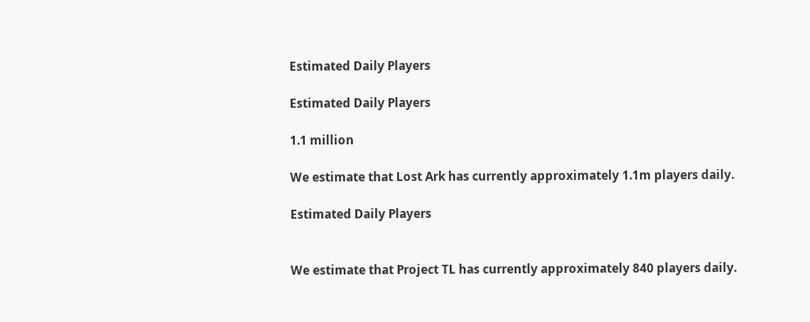Estimated Daily Players

Estimated Daily Players

1.1 million

We estimate that Lost Ark has currently approximately 1.1m players daily.

Estimated Daily Players


We estimate that Project TL has currently approximately 840 players daily.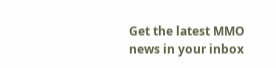Get the latest MMO news in your inbox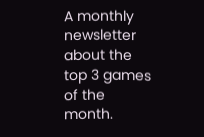A monthly newsletter about the top 3 games of the month.